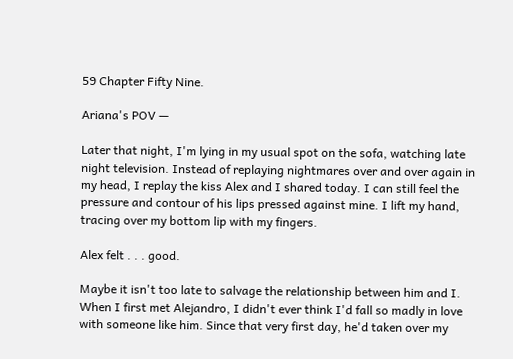59 Chapter Fifty Nine.

Ariana's POV —

Later that night, I'm lying in my usual spot on the sofa, watching late night television. Instead of replaying nightmares over and over again in my head, I replay the kiss Alex and I shared today. I can still feel the pressure and contour of his lips pressed against mine. I lift my hand, tracing over my bottom lip with my fingers.

Alex felt . . . good.

Maybe it isn't too late to salvage the relationship between him and I. When I first met Alejandro, I didn't ever think I'd fall so madly in love with someone like him. Since that very first day, he'd taken over my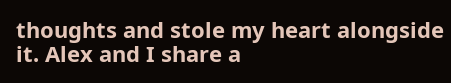thoughts and stole my heart alongside it. Alex and I share a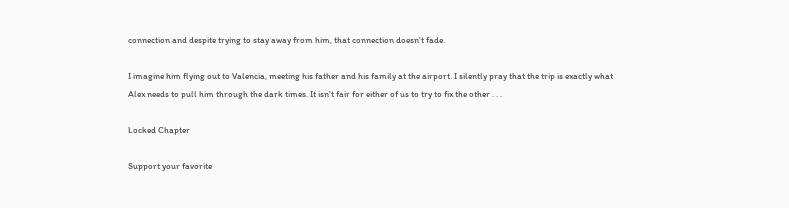connection and despite trying to stay away from him, that connection doesn't fade.

I imagine him flying out to Valencia, meeting his father and his family at the airport. I silently pray that the trip is exactly what Alex needs to pull him through the dark times. It isn't fair for either of us to try to fix the other . . .

Locked Chapter

Support your favorite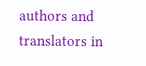authors and translators in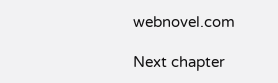webnovel.com

Next chapter